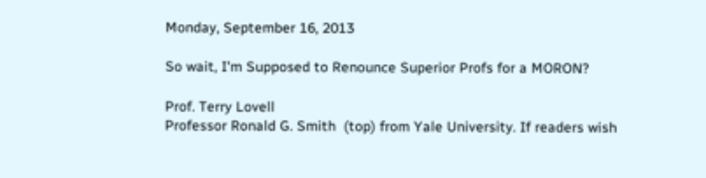Monday, September 16, 2013

So wait, I'm Supposed to Renounce Superior Profs for a MORON?

Prof. Terry Lovell
Professor Ronald G. Smith  (top) from Yale University. If readers wish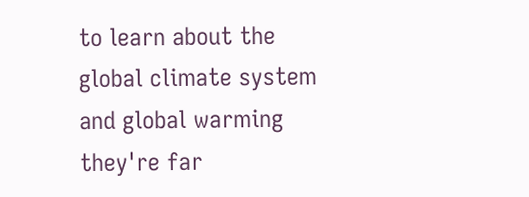to learn about the global climate system and global warming they're far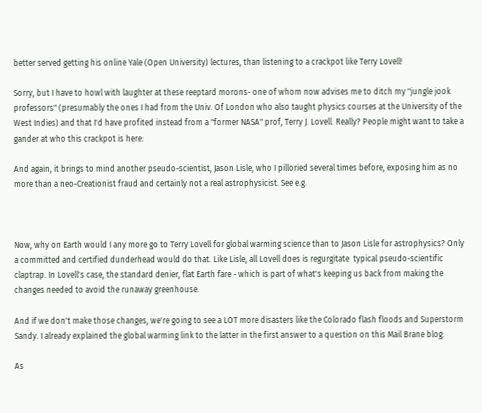better served getting his online Yale (Open University) lectures, than listening to a crackpot like Terry Lovell!

Sorry, but I have to howl with laughter at these reeptard morons- one of whom now advises me to ditch my "jungle jook professors" (presumably the ones I had from the Univ. Of London who also taught physics courses at the University of the West Indies) and that I'd have profited instead from a "former NASA" prof, Terry J. Lovell. Really? People might want to take a gander at who this crackpot is here:

And again, it brings to mind another pseudo-scientist, Jason Lisle, who I pilloried several times before, exposing him as no more than a neo-Creationist fraud and certainly not a real astrophysicist. See e.g.



Now, why on Earth would I any more go to Terry Lovell for global warming science than to Jason Lisle for astrophysics? Only a committed and certified dunderhead would do that. Like Lisle, all Lovell does is regurgitate  typical pseudo-scientific claptrap. In Lovell's case, the standard denier, flat Earth fare - which is part of what's keeping us back from making the changes needed to avoid the runaway greenhouse.

And if we don't make those changes, we're going to see a LOT more disasters like the Colorado flash floods and Superstorm Sandy. I already explained the global warming link to the latter in the first answer to a question on this Mail Brane blog:

As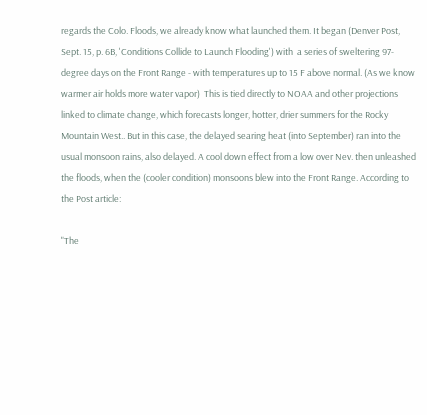regards the Colo. Floods, we already know what launched them. It began (Denver Post, Sept. 15, p. 6B, 'Conditions Collide to Launch Flooding') with  a series of sweltering 97-degree days on the Front Range - with temperatures up to 15 F above normal. (As we know warmer air holds more water vapor)  This is tied directly to NOAA and other projections linked to climate change, which forecasts longer, hotter, drier summers for the Rocky Mountain West.. But in this case, the delayed searing heat (into September) ran into the usual monsoon rains, also delayed. A cool down effect from a low over Nev. then unleashed the floods, when the (cooler condition) monsoons blew into the Front Range. According to the Post article:

"The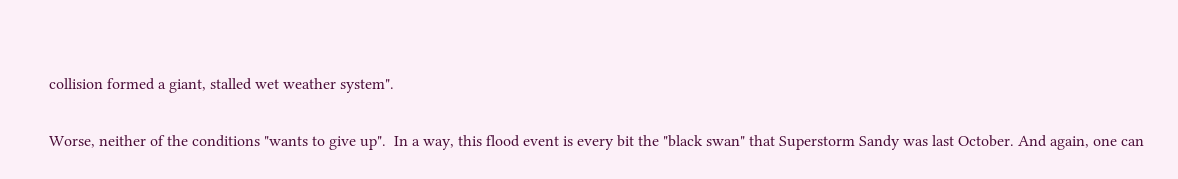collision formed a giant, stalled wet weather system".

Worse, neither of the conditions "wants to give up".  In a way, this flood event is every bit the "black swan" that Superstorm Sandy was last October. And again, one can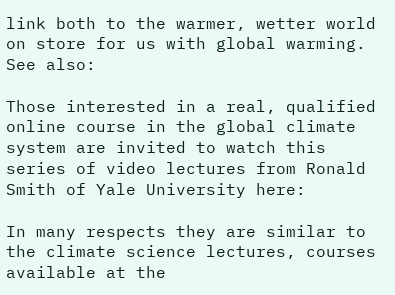link both to the warmer, wetter world on store for us with global warming. See also:

Those interested in a real, qualified online course in the global climate system are invited to watch this series of video lectures from Ronald Smith of Yale University here:

In many respects they are similar to the climate science lectures, courses available at the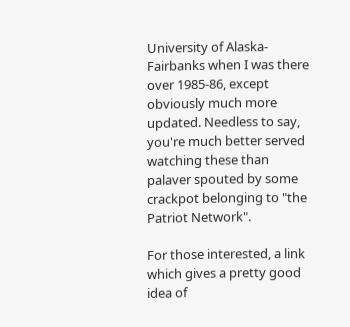University of Alaska- Fairbanks when I was there over 1985-86, except obviously much more updated. Needless to say, you're much better served watching these than palaver spouted by some crackpot belonging to "the Patriot Network".

For those interested, a link which gives a pretty good idea of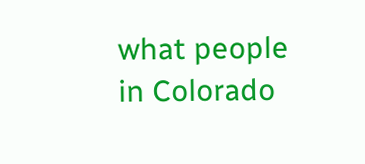what people in Colorado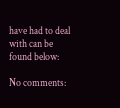have had to deal with can be found below:

No comments: